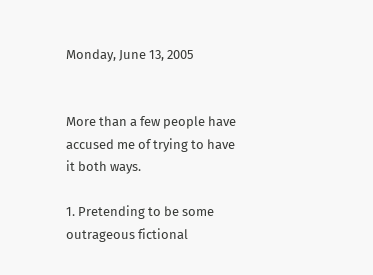Monday, June 13, 2005


More than a few people have accused me of trying to have it both ways.

1. Pretending to be some outrageous fictional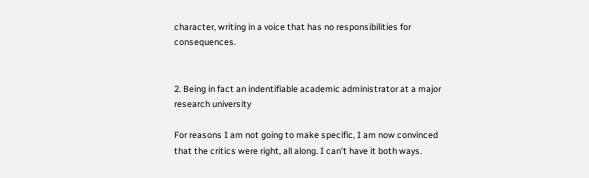character, writing in a voice that has no responsibilities for consequences.


2. Being in fact an indentifiable academic administrator at a major research university

For reasons I am not going to make specific, I am now convinced that the critics were right, all along. I can't have it both ways.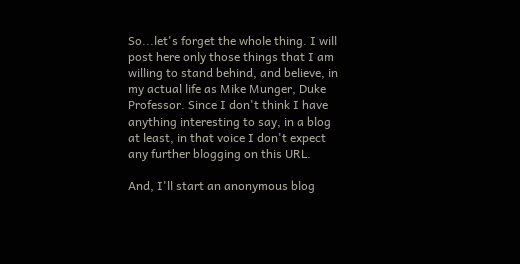So...let's forget the whole thing. I will post here only those things that I am willing to stand behind, and believe, in my actual life as Mike Munger, Duke Professor. Since I don't think I have anything interesting to say, in a blog at least, in that voice I don't expect any further blogging on this URL.

And, I'll start an anonymous blog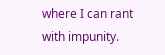where I can rant with impunity.